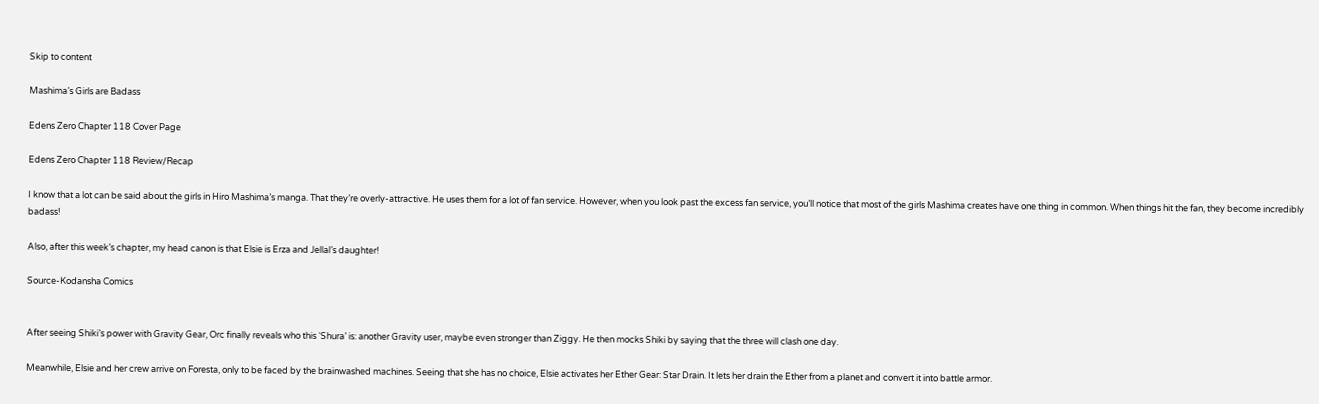Skip to content

Mashima’s Girls are Badass

Edens Zero Chapter 118 Cover Page

Edens Zero Chapter 118 Review/Recap

I know that a lot can be said about the girls in Hiro Mashima’s manga. That they’re overly-attractive. He uses them for a lot of fan service. However, when you look past the excess fan service, you’ll notice that most of the girls Mashima creates have one thing in common. When things hit the fan, they become incredibly badass!

Also, after this week’s chapter, my head canon is that Elsie is Erza and Jellal’s daughter!

Source-Kodansha Comics


After seeing Shiki’s power with Gravity Gear, Orc finally reveals who this ‘Shura’ is: another Gravity user, maybe even stronger than Ziggy. He then mocks Shiki by saying that the three will clash one day.

Meanwhile, Elsie and her crew arrive on Foresta, only to be faced by the brainwashed machines. Seeing that she has no choice, Elsie activates her Ether Gear: Star Drain. It lets her drain the Ether from a planet and convert it into battle armor.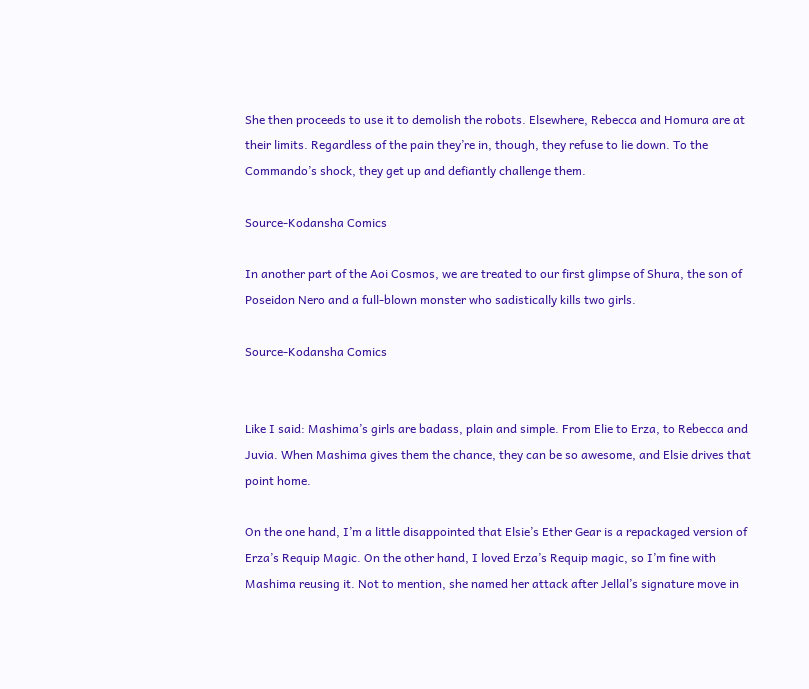She then proceeds to use it to demolish the robots. Elsewhere, Rebecca and Homura are at their limits. Regardless of the pain they’re in, though, they refuse to lie down. To the Commando’s shock, they get up and defiantly challenge them.

Source-Kodansha Comics

In another part of the Aoi Cosmos, we are treated to our first glimpse of Shura, the son of Poseidon Nero and a full-blown monster who sadistically kills two girls.

Source-Kodansha Comics


Like I said: Mashima’s girls are badass, plain and simple. From Elie to Erza, to Rebecca and Juvia. When Mashima gives them the chance, they can be so awesome, and Elsie drives that point home.

On the one hand, I’m a little disappointed that Elsie’s Ether Gear is a repackaged version of Erza’s Requip Magic. On the other hand, I loved Erza’s Requip magic, so I’m fine with Mashima reusing it. Not to mention, she named her attack after Jellal’s signature move in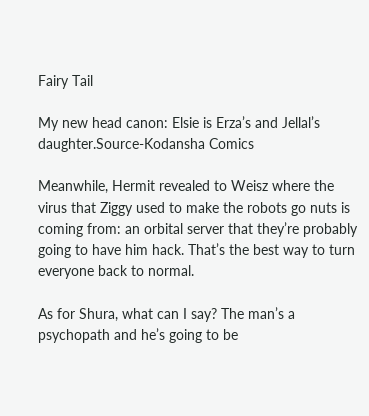Fairy Tail

My new head canon: Elsie is Erza’s and Jellal’s daughter.Source-Kodansha Comics

Meanwhile, Hermit revealed to Weisz where the virus that Ziggy used to make the robots go nuts is coming from: an orbital server that they’re probably going to have him hack. That’s the best way to turn everyone back to normal.

As for Shura, what can I say? The man’s a psychopath and he’s going to be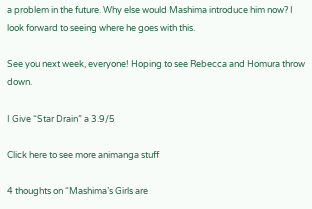a problem in the future. Why else would Mashima introduce him now? I look forward to seeing where he goes with this.

See you next week, everyone! Hoping to see Rebecca and Homura throw down.

I Give “Star Drain” a 3.9/5

Click here to see more animanga stuff

4 thoughts on “Mashima’s Girls are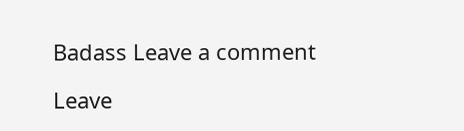Badass Leave a comment

Leave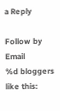a Reply

Follow by Email
%d bloggers like this: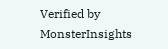Verified by MonsterInsights